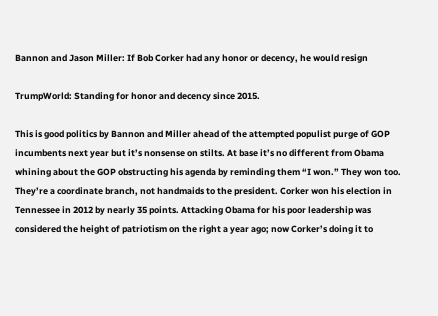Bannon and Jason Miller: If Bob Corker had any honor or decency, he would resign

TrumpWorld: Standing for honor and decency since 2015.

This is good politics by Bannon and Miller ahead of the attempted populist purge of GOP incumbents next year but it’s nonsense on stilts. At base it’s no different from Obama whining about the GOP obstructing his agenda by reminding them “I won.” They won too. They’re a coordinate branch, not handmaids to the president. Corker won his election in Tennessee in 2012 by nearly 35 points. Attacking Obama for his poor leadership was considered the height of patriotism on the right a year ago; now Corker’s doing it to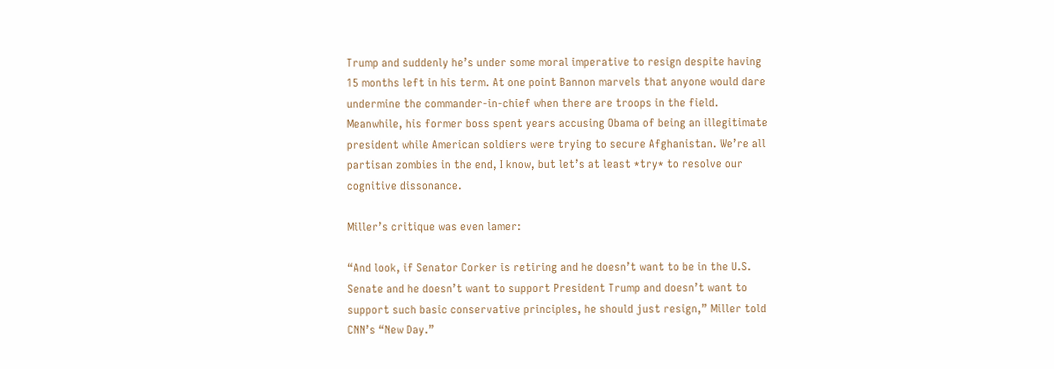Trump and suddenly he’s under some moral imperative to resign despite having 15 months left in his term. At one point Bannon marvels that anyone would dare undermine the commander-in-chief when there are troops in the field. Meanwhile, his former boss spent years accusing Obama of being an illegitimate president while American soldiers were trying to secure Afghanistan. We’re all partisan zombies in the end, I know, but let’s at least *try* to resolve our cognitive dissonance.

Miller’s critique was even lamer:

“And look, if Senator Corker is retiring and he doesn’t want to be in the U.S. Senate and he doesn’t want to support President Trump and doesn’t want to support such basic conservative principles, he should just resign,” Miller told CNN’s “New Day.”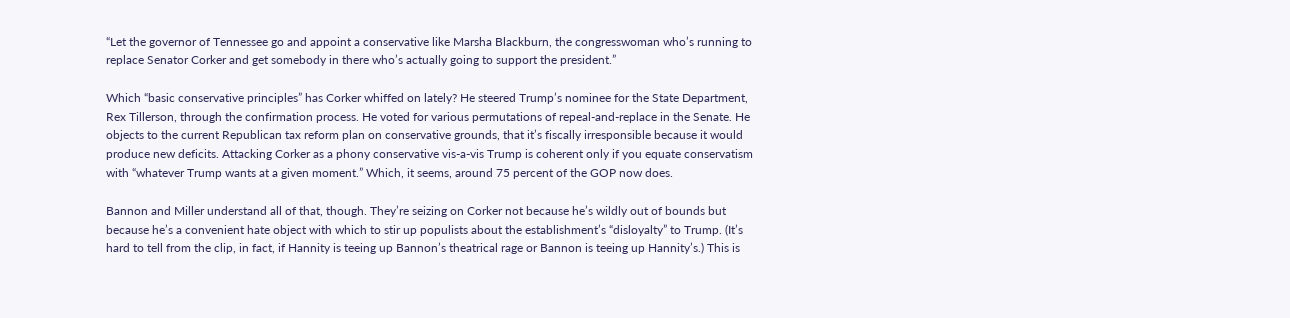“Let the governor of Tennessee go and appoint a conservative like Marsha Blackburn, the congresswoman who’s running to replace Senator Corker and get somebody in there who’s actually going to support the president.”

Which “basic conservative principles” has Corker whiffed on lately? He steered Trump’s nominee for the State Department, Rex Tillerson, through the confirmation process. He voted for various permutations of repeal-and-replace in the Senate. He objects to the current Republican tax reform plan on conservative grounds, that it’s fiscally irresponsible because it would produce new deficits. Attacking Corker as a phony conservative vis-a-vis Trump is coherent only if you equate conservatism with “whatever Trump wants at a given moment.” Which, it seems, around 75 percent of the GOP now does.

Bannon and Miller understand all of that, though. They’re seizing on Corker not because he’s wildly out of bounds but because he’s a convenient hate object with which to stir up populists about the establishment’s “disloyalty” to Trump. (It’s hard to tell from the clip, in fact, if Hannity is teeing up Bannon’s theatrical rage or Bannon is teeing up Hannity’s.) This is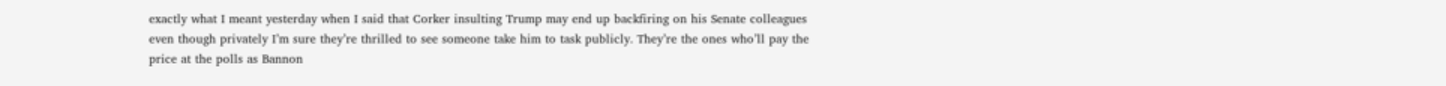exactly what I meant yesterday when I said that Corker insulting Trump may end up backfiring on his Senate colleagues even though privately I’m sure they’re thrilled to see someone take him to task publicly. They’re the ones who’ll pay the price at the polls as Bannon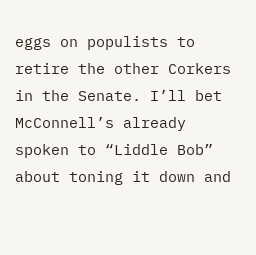eggs on populists to retire the other Corkers in the Senate. I’ll bet McConnell’s already spoken to “Liddle Bob” about toning it down and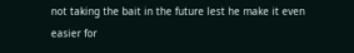not taking the bait in the future lest he make it even easier for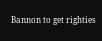Bannon to get righties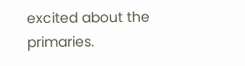excited about the primaries.